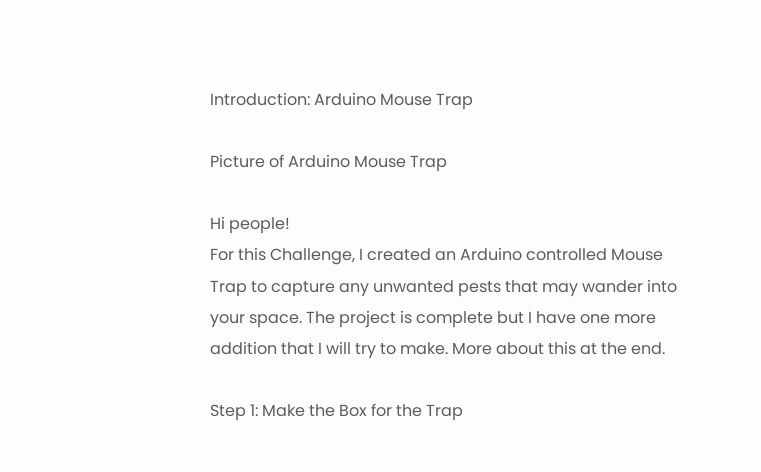Introduction: Arduino Mouse Trap

Picture of Arduino Mouse Trap

Hi people!
For this Challenge, I created an Arduino controlled Mouse Trap to capture any unwanted pests that may wander into your space. The project is complete but I have one more addition that I will try to make. More about this at the end.

Step 1: Make the Box for the Trap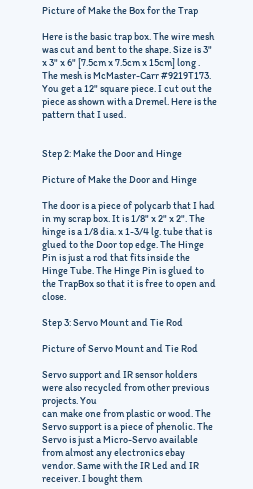Picture of Make the Box for the Trap

Here is the basic trap box. The wire mesh was cut and bent to the shape. Size is 3" x 3" x 6" [7.5cm x 7.5cm x 15cm] long . The mesh is McMaster-Carr #9219T173. You get a 12" square piece. I cut out the piece as shown with a Dremel. Here is the pattern that I used.


Step 2: Make the Door and Hinge

Picture of Make the Door and Hinge

The door is a piece of polycarb that I had in my scrap box. It is 1/8" x 2" x 2". The hinge is a 1/8 dia. x 1-3/4 lg. tube that is glued to the Door top edge. The Hinge Pin is just a rod that fits inside the Hinge Tube. The Hinge Pin is glued to the TrapBox so that it is free to open and close.

Step 3: Servo Mount and Tie Rod

Picture of Servo Mount and Tie Rod

Servo support and IR sensor holders were also recycled from other previous projects. You
can make one from plastic or wood. The Servo support is a piece of phenolic. The Servo is just a Micro-Servo available from almost any electronics ebay vendor. Same with the IR Led and IR receiver. I bought them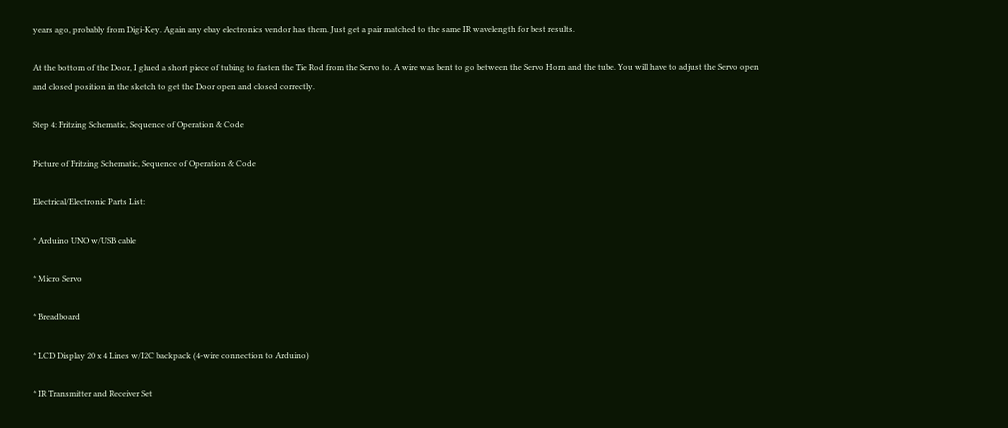years ago, probably from Digi-Key. Again any ebay electronics vendor has them. Just get a pair matched to the same IR wavelength for best results.

At the bottom of the Door, I glued a short piece of tubing to fasten the Tie Rod from the Servo to. A wire was bent to go between the Servo Horn and the tube. You will have to adjust the Servo open and closed position in the sketch to get the Door open and closed correctly.

Step 4: Fritzing Schematic, Sequence of Operation & Code

Picture of Fritzing Schematic, Sequence of Operation & Code

Electrical/Electronic Parts List:

* Arduino UNO w/USB cable

* Micro Servo

* Breadboard

* LCD Display 20 x 4 Lines w/I2C backpack (4-wire connection to Arduino)

* IR Transmitter and Receiver Set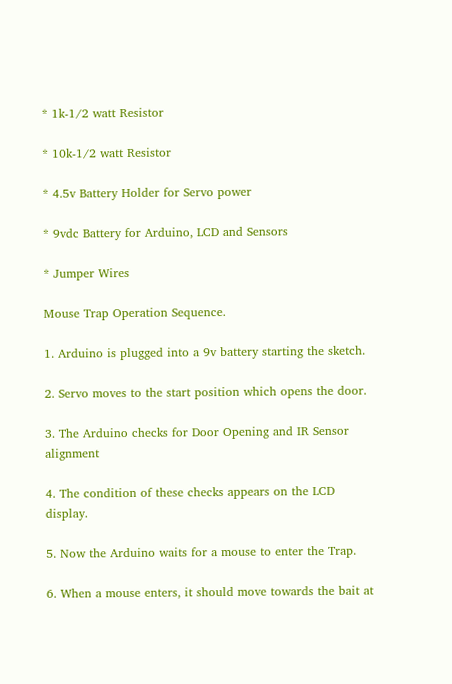* 1k-1/2 watt Resistor

* 10k-1/2 watt Resistor

* 4.5v Battery Holder for Servo power

* 9vdc Battery for Arduino, LCD and Sensors

* Jumper Wires

Mouse Trap Operation Sequence.

1. Arduino is plugged into a 9v battery starting the sketch.

2. Servo moves to the start position which opens the door.

3. The Arduino checks for Door Opening and IR Sensor alignment

4. The condition of these checks appears on the LCD display.

5. Now the Arduino waits for a mouse to enter the Trap.

6. When a mouse enters, it should move towards the bait at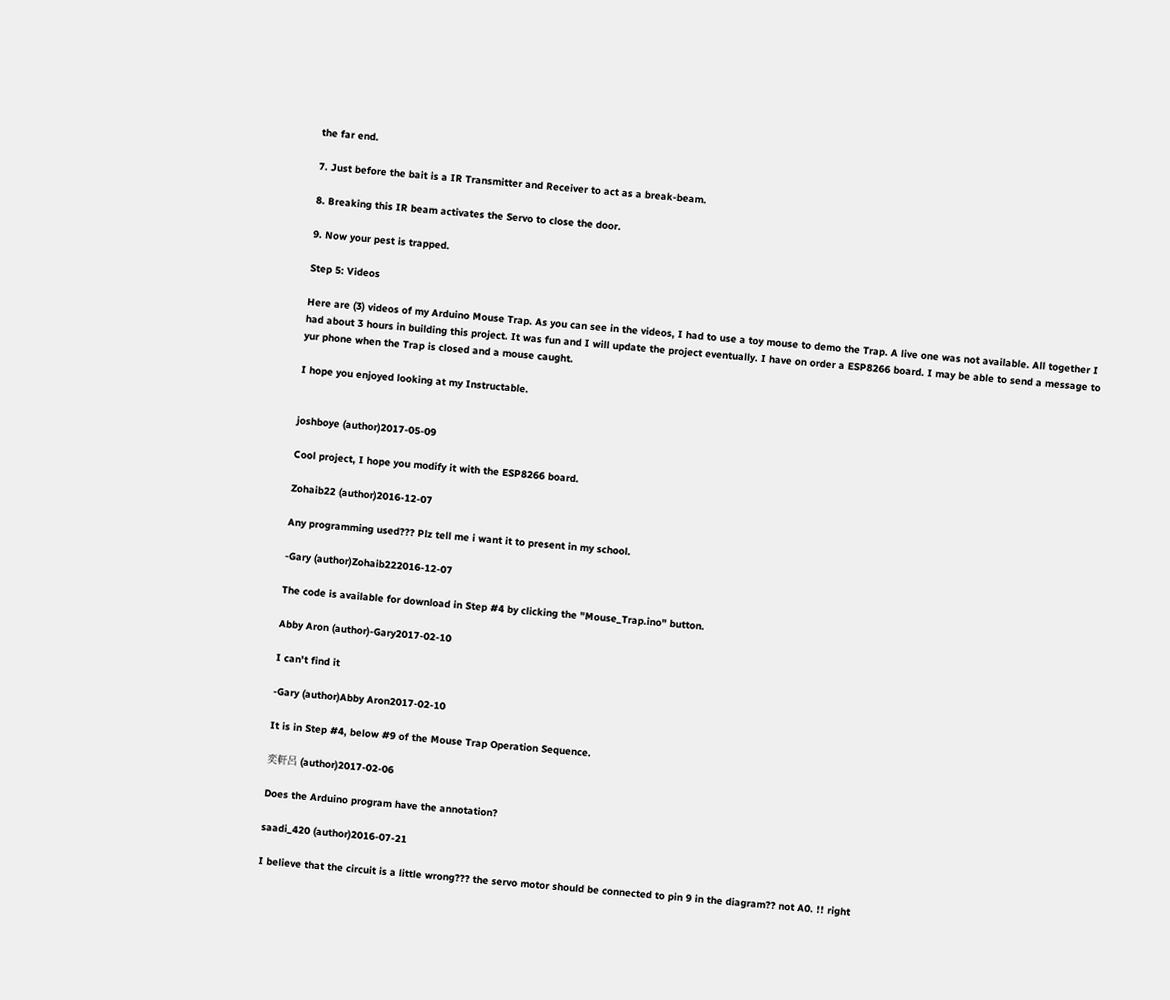the far end.

7. Just before the bait is a IR Transmitter and Receiver to act as a break-beam.

8. Breaking this IR beam activates the Servo to close the door.

9. Now your pest is trapped.

Step 5: Videos

Here are (3) videos of my Arduino Mouse Trap. As you can see in the videos, I had to use a toy mouse to demo the Trap. A live one was not available. All together I had about 3 hours in building this project. It was fun and I will update the project eventually. I have on order a ESP8266 board. I may be able to send a message to yur phone when the Trap is closed and a mouse caught.

I hope you enjoyed looking at my Instructable.


joshboye (author)2017-05-09

Cool project, I hope you modify it with the ESP8266 board.

Zohaib22 (author)2016-12-07

Any programming used??? Plz tell me i want it to present in my school.

-Gary (author)Zohaib222016-12-07

The code is available for download in Step #4 by clicking the "Mouse_Trap.ino" button.

Abby Aron (author)-Gary2017-02-10

I can't find it

-Gary (author)Abby Aron2017-02-10

It is in Step #4, below #9 of the Mouse Trap Operation Sequence.

奕軒呂 (author)2017-02-06

Does the Arduino program have the annotation?

saadi_420 (author)2016-07-21

I believe that the circuit is a little wrong??? the servo motor should be connected to pin 9 in the diagram?? not A0. !! right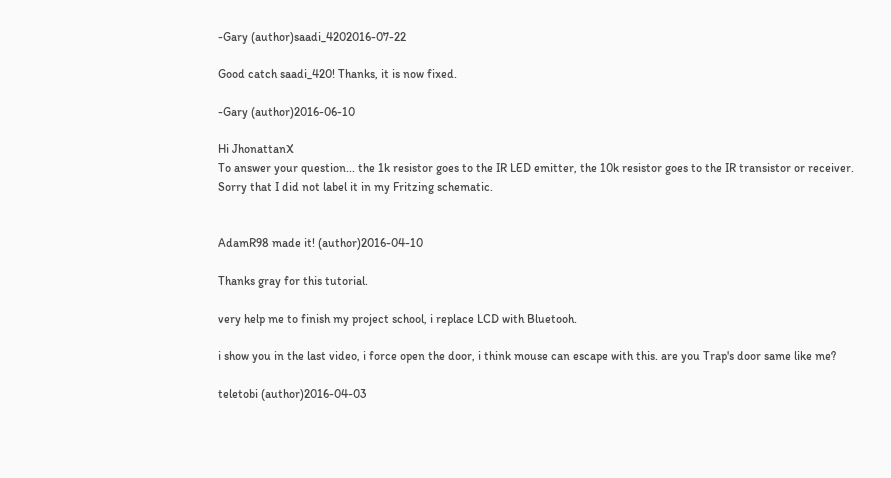-Gary (author)saadi_4202016-07-22

Good catch saadi_420! Thanks, it is now fixed.

-Gary (author)2016-06-10

Hi JhonattanX
To answer your question... the 1k resistor goes to the IR LED emitter, the 10k resistor goes to the IR transistor or receiver.
Sorry that I did not label it in my Fritzing schematic.


AdamR98 made it! (author)2016-04-10

Thanks gray for this tutorial.

very help me to finish my project school, i replace LCD with Bluetooh.

i show you in the last video, i force open the door, i think mouse can escape with this. are you Trap's door same like me?

teletobi (author)2016-04-03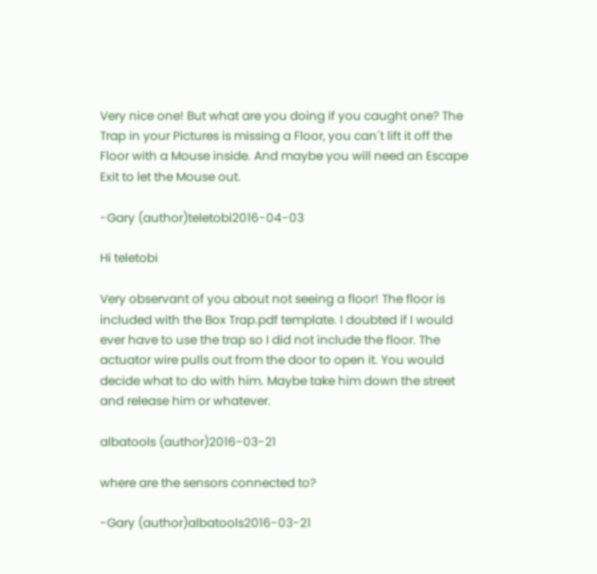Very nice one! But what are you doing if you caught one? The Trap in your Pictures is missing a Floor, you can´t lift it off the Floor with a Mouse inside. And maybe you will need an Escape Exit to let the Mouse out.

-Gary (author)teletobi2016-04-03

Hi teletobi

Very observant of you about not seeing a floor! The floor is included with the Box Trap.pdf template. I doubted if I would ever have to use the trap so I did not include the floor. The actuator wire pulls out from the door to open it. You would decide what to do with him. Maybe take him down the street and release him or whatever.

albatools (author)2016-03-21

where are the sensors connected to?

-Gary (author)albatools2016-03-21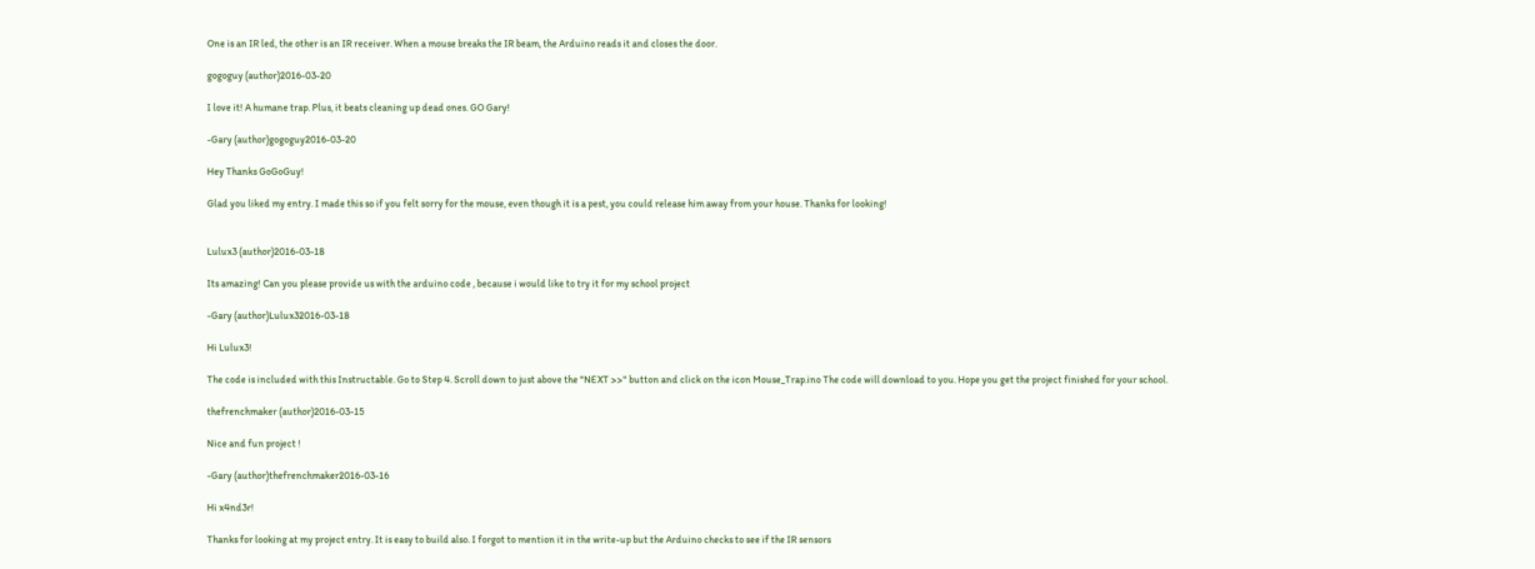One is an IR led, the other is an IR receiver. When a mouse breaks the IR beam, the Arduino reads it and closes the door.

gogoguy (author)2016-03-20

I love it! A humane trap. Plus, it beats cleaning up dead ones. GO Gary!

-Gary (author)gogoguy2016-03-20

Hey Thanks GoGoGuy!

Glad you liked my entry. I made this so if you felt sorry for the mouse, even though it is a pest, you could release him away from your house. Thanks for looking!


Lulux3 (author)2016-03-18

Its amazing! Can you please provide us with the arduino code , because i would like to try it for my school project

-Gary (author)Lulux32016-03-18

Hi Lulux3!

The code is included with this Instructable. Go to Step 4. Scroll down to just above the "NEXT >>" button and click on the icon Mouse_Trap.ino The code will download to you. Hope you get the project finished for your school.

thefrenchmaker (author)2016-03-15

Nice and fun project !

-Gary (author)thefrenchmaker2016-03-16

Hi x4nd3r!

Thanks for looking at my project entry. It is easy to build also. I forgot to mention it in the write-up but the Arduino checks to see if the IR sensors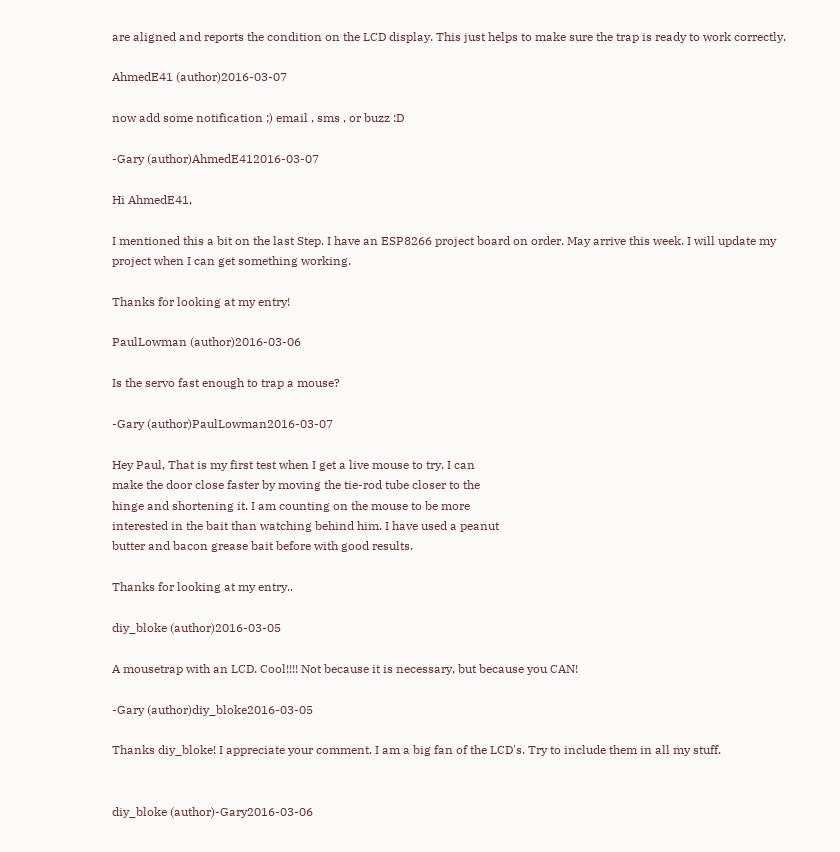are aligned and reports the condition on the LCD display. This just helps to make sure the trap is ready to work correctly.

AhmedE41 (author)2016-03-07

now add some notification ;) email , sms , or buzz :D

-Gary (author)AhmedE412016-03-07

Hi AhmedE41,

I mentioned this a bit on the last Step. I have an ESP8266 project board on order. May arrive this week. I will update my project when I can get something working.

Thanks for looking at my entry!

PaulLowman (author)2016-03-06

Is the servo fast enough to trap a mouse?

-Gary (author)PaulLowman2016-03-07

Hey Paul, That is my first test when I get a live mouse to try. I can
make the door close faster by moving the tie-rod tube closer to the
hinge and shortening it. I am counting on the mouse to be more
interested in the bait than watching behind him. I have used a peanut
butter and bacon grease bait before with good results.

Thanks for looking at my entry..

diy_bloke (author)2016-03-05

A mousetrap with an LCD. Cool!!!! Not because it is necessary, but because you CAN!

-Gary (author)diy_bloke2016-03-05

Thanks diy_bloke! I appreciate your comment. I am a big fan of the LCD's. Try to include them in all my stuff.


diy_bloke (author)-Gary2016-03-06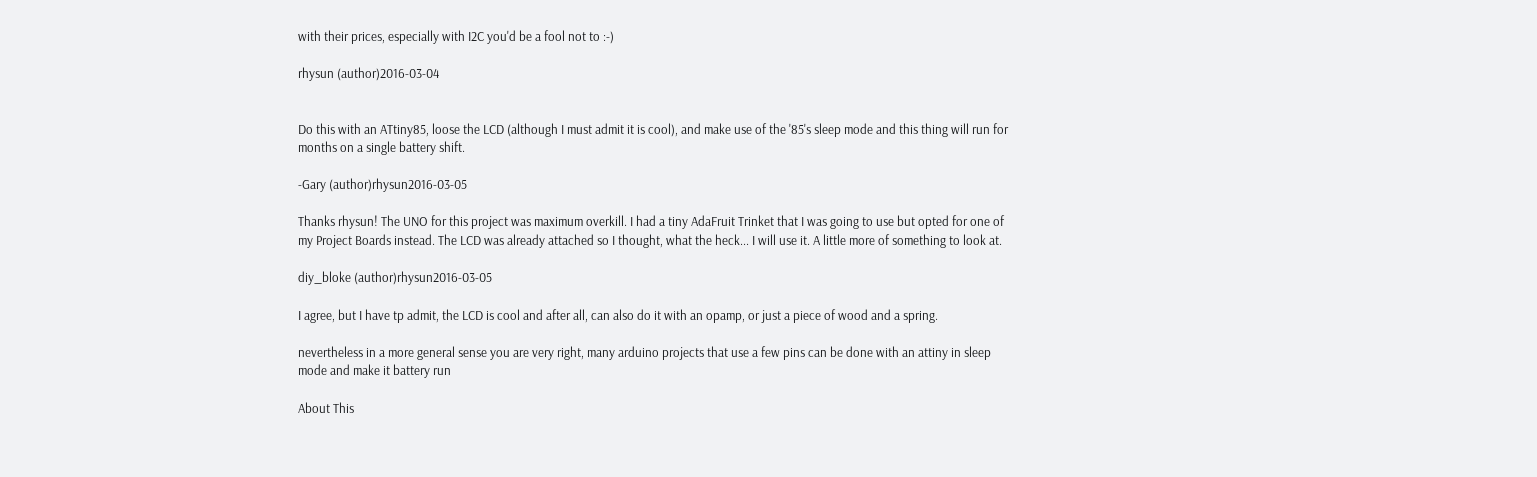with their prices, especially with I2C you'd be a fool not to :-)

rhysun (author)2016-03-04


Do this with an ATtiny85, loose the LCD (although I must admit it is cool), and make use of the '85's sleep mode and this thing will run for months on a single battery shift.

-Gary (author)rhysun2016-03-05

Thanks rhysun! The UNO for this project was maximum overkill. I had a tiny AdaFruit Trinket that I was going to use but opted for one of my Project Boards instead. The LCD was already attached so I thought, what the heck... I will use it. A little more of something to look at.

diy_bloke (author)rhysun2016-03-05

I agree, but I have tp admit, the LCD is cool and after all, can also do it with an opamp, or just a piece of wood and a spring.

nevertheless in a more general sense you are very right, many arduino projects that use a few pins can be done with an attiny in sleep mode and make it battery run

About This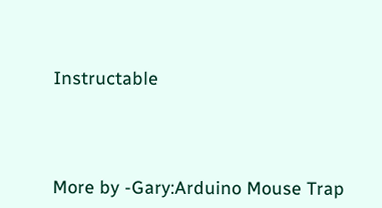Instructable




More by -Gary:Arduino Mouse Trap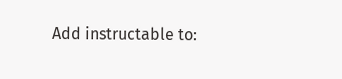Add instructable to: